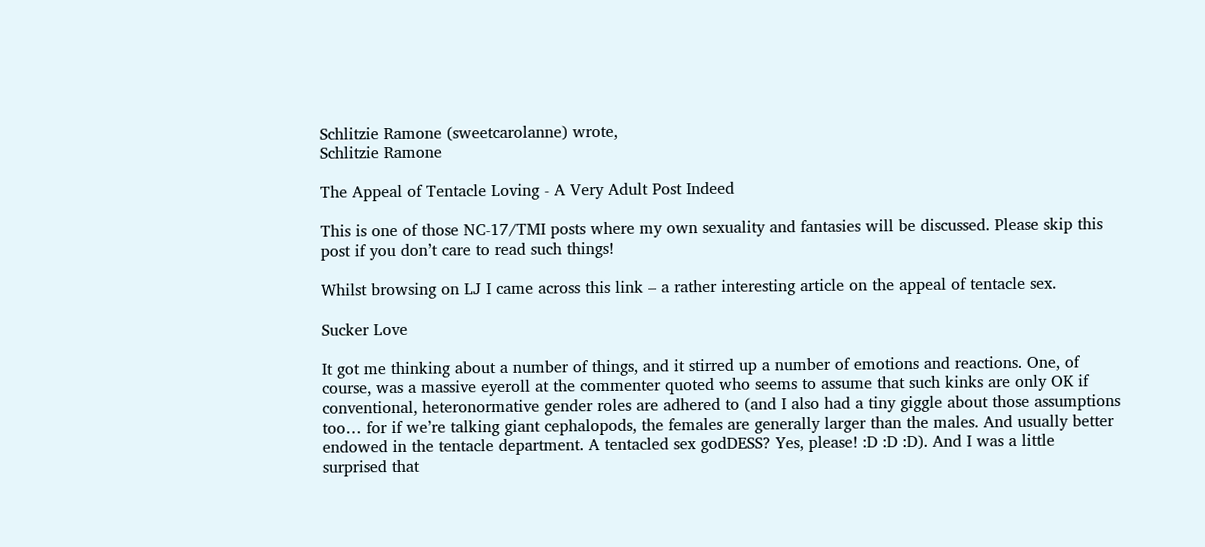Schlitzie Ramone (sweetcarolanne) wrote,
Schlitzie Ramone

The Appeal of Tentacle Loving - A Very Adult Post Indeed

This is one of those NC-17/TMI posts where my own sexuality and fantasies will be discussed. Please skip this post if you don’t care to read such things!

Whilst browsing on LJ I came across this link – a rather interesting article on the appeal of tentacle sex.

Sucker Love

It got me thinking about a number of things, and it stirred up a number of emotions and reactions. One, of course, was a massive eyeroll at the commenter quoted who seems to assume that such kinks are only OK if conventional, heteronormative gender roles are adhered to (and I also had a tiny giggle about those assumptions too… for if we’re talking giant cephalopods, the females are generally larger than the males. And usually better endowed in the tentacle department. A tentacled sex godDESS? Yes, please! :D :D :D). And I was a little surprised that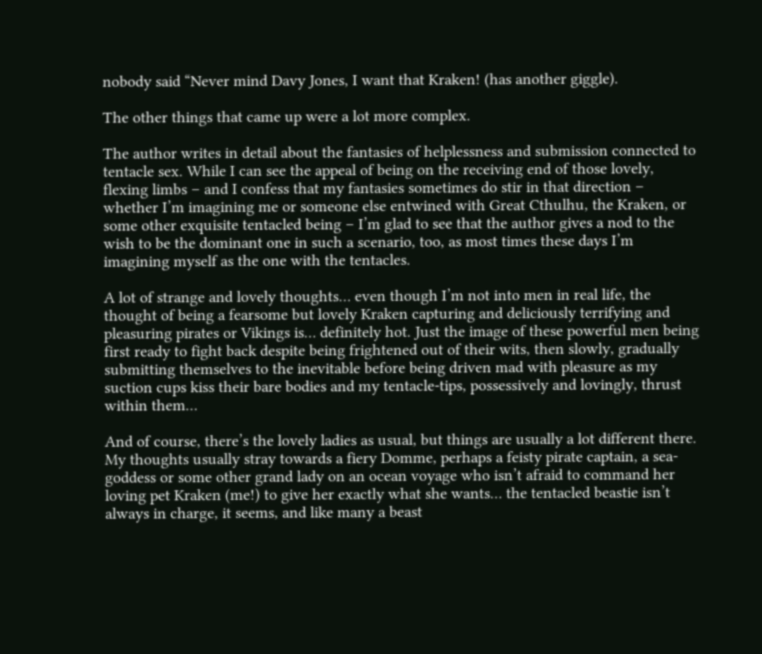nobody said “Never mind Davy Jones, I want that Kraken! (has another giggle).

The other things that came up were a lot more complex.

The author writes in detail about the fantasies of helplessness and submission connected to tentacle sex. While I can see the appeal of being on the receiving end of those lovely, flexing limbs – and I confess that my fantasies sometimes do stir in that direction – whether I’m imagining me or someone else entwined with Great Cthulhu, the Kraken, or some other exquisite tentacled being – I’m glad to see that the author gives a nod to the wish to be the dominant one in such a scenario, too, as most times these days I’m imagining myself as the one with the tentacles.

A lot of strange and lovely thoughts… even though I’m not into men in real life, the thought of being a fearsome but lovely Kraken capturing and deliciously terrifying and pleasuring pirates or Vikings is… definitely hot. Just the image of these powerful men being first ready to fight back despite being frightened out of their wits, then slowly, gradually submitting themselves to the inevitable before being driven mad with pleasure as my suction cups kiss their bare bodies and my tentacle-tips, possessively and lovingly, thrust within them…

And of course, there’s the lovely ladies as usual, but things are usually a lot different there. My thoughts usually stray towards a fiery Domme, perhaps a feisty pirate captain, a sea-goddess or some other grand lady on an ocean voyage who isn’t afraid to command her loving pet Kraken (me!) to give her exactly what she wants… the tentacled beastie isn’t always in charge, it seems, and like many a beast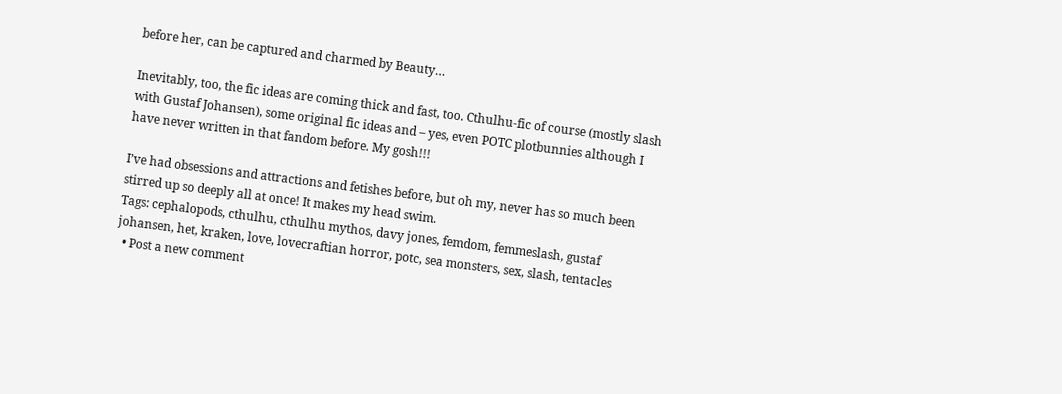before her, can be captured and charmed by Beauty…

Inevitably, too, the fic ideas are coming thick and fast, too. Cthulhu-fic of course (mostly slash with Gustaf Johansen), some original fic ideas and – yes, even POTC plotbunnies although I have never written in that fandom before. My gosh!!!

I’ve had obsessions and attractions and fetishes before, but oh my, never has so much been stirred up so deeply all at once! It makes my head swim.
Tags: cephalopods, cthulhu, cthulhu mythos, davy jones, femdom, femmeslash, gustaf johansen, het, kraken, love, lovecraftian horror, potc, sea monsters, sex, slash, tentacles
  • Post a new comment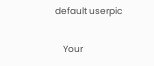default userpic

    Your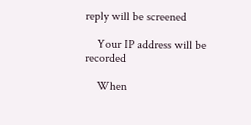reply will be screened

    Your IP address will be recorded

    When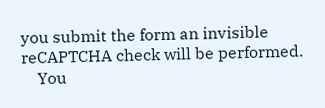you submit the form an invisible reCAPTCHA check will be performed.
    You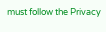must follow the Privacy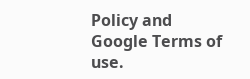Policy and Google Terms of use.